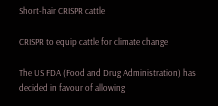Short-hair CRISPR cattle

CRISPR to equip cattle for climate change

The US FDA (Food and Drug Administration) has decided in favour of allowing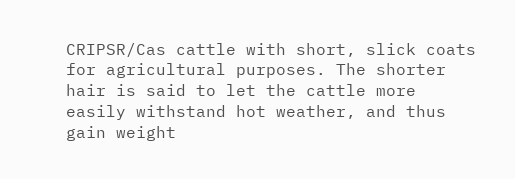CRIPSR/Cas cattle with short, slick coats for agricultural purposes. The shorter hair is said to let the cattle more easily withstand hot weather, and thus gain weight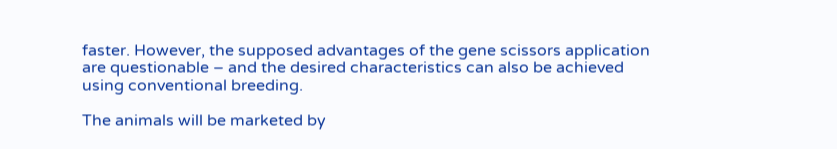faster. However, the supposed advantages of the gene scissors application are questionable – and the desired characteristics can also be achieved using conventional breeding.

The animals will be marketed by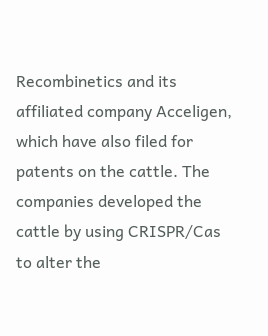Recombinetics and its affiliated company Acceligen, which have also filed for patents on the cattle. The companies developed the cattle by using CRISPR/Cas to alter the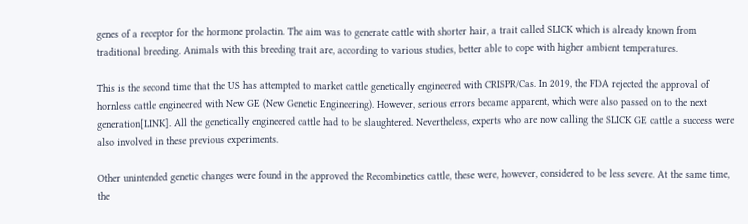genes of a receptor for the hormone prolactin. The aim was to generate cattle with shorter hair, a trait called SLICK which is already known from traditional breeding. Animals with this breeding trait are, according to various studies, better able to cope with higher ambient temperatures.

This is the second time that the US has attempted to market cattle genetically engineered with CRISPR/Cas. In 2019, the FDA rejected the approval of hornless cattle engineered with New GE (New Genetic Engineering). However, serious errors became apparent, which were also passed on to the next generation[LINK]. All the genetically engineered cattle had to be slaughtered. Nevertheless, experts who are now calling the SLICK GE cattle a success were also involved in these previous experiments.

Other unintended genetic changes were found in the approved the Recombinetics cattle, these were, however, considered to be less severe. At the same time, the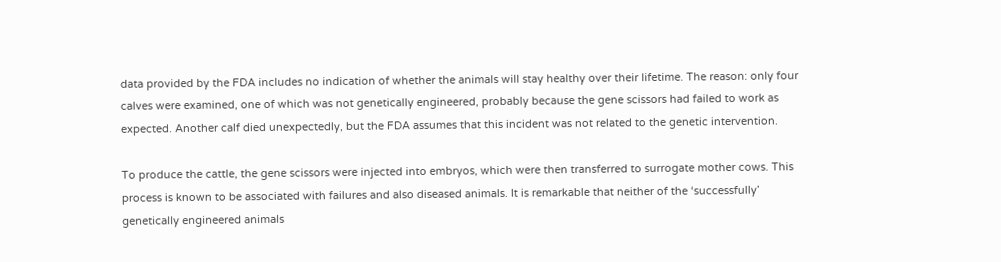data provided by the FDA includes no indication of whether the animals will stay healthy over their lifetime. The reason: only four calves were examined, one of which was not genetically engineered, probably because the gene scissors had failed to work as expected. Another calf died unexpectedly, but the FDA assumes that this incident was not related to the genetic intervention.

To produce the cattle, the gene scissors were injected into embryos, which were then transferred to surrogate mother cows. This process is known to be associated with failures and also diseased animals. It is remarkable that neither of the ‘successfully’ genetically engineered animals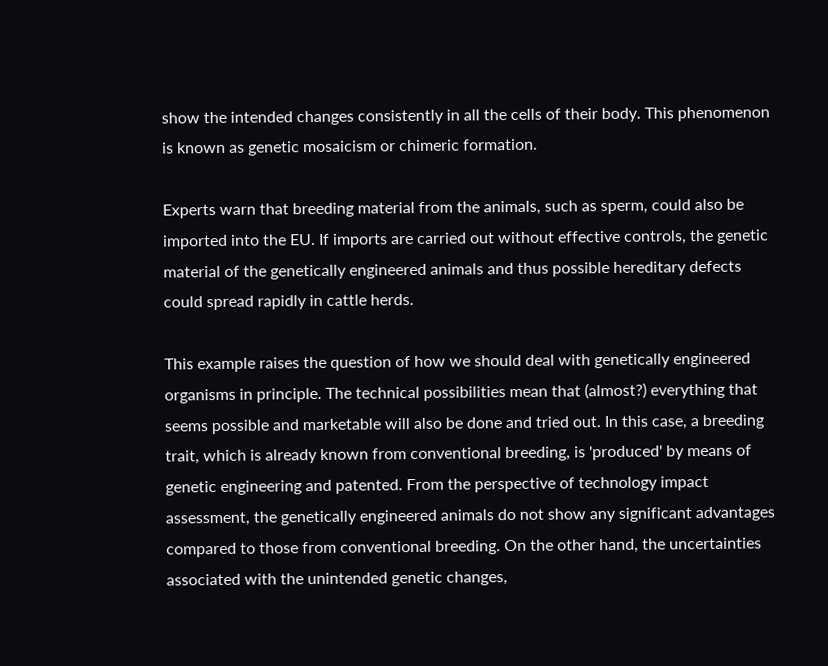show the intended changes consistently in all the cells of their body. This phenomenon is known as genetic mosaicism or chimeric formation.

Experts warn that breeding material from the animals, such as sperm, could also be imported into the EU. If imports are carried out without effective controls, the genetic material of the genetically engineered animals and thus possible hereditary defects could spread rapidly in cattle herds.

This example raises the question of how we should deal with genetically engineered organisms in principle. The technical possibilities mean that (almost?) everything that seems possible and marketable will also be done and tried out. In this case, a breeding trait, which is already known from conventional breeding, is 'produced' by means of genetic engineering and patented. From the perspective of technology impact assessment, the genetically engineered animals do not show any significant advantages compared to those from conventional breeding. On the other hand, the uncertainties associated with the unintended genetic changes,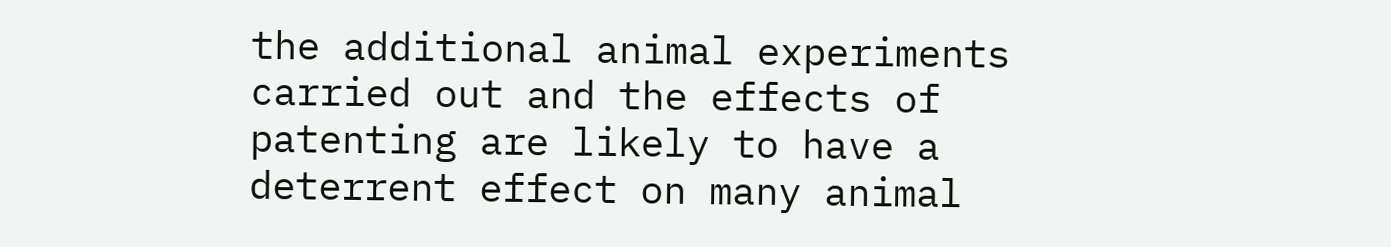the additional animal experiments carried out and the effects of patenting are likely to have a deterrent effect on many animal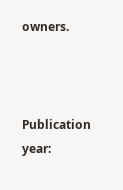owners.



Publication year: